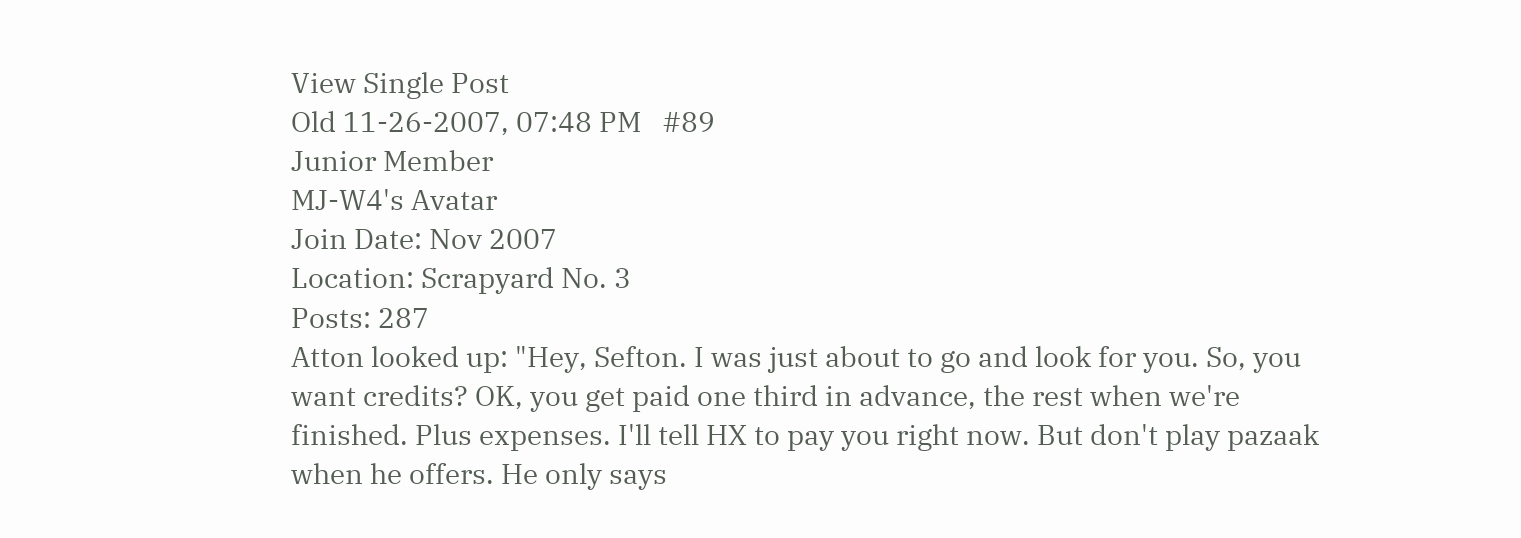View Single Post
Old 11-26-2007, 07:48 PM   #89
Junior Member
MJ-W4's Avatar
Join Date: Nov 2007
Location: Scrapyard No. 3
Posts: 287
Atton looked up: "Hey, Sefton. I was just about to go and look for you. So, you want credits? OK, you get paid one third in advance, the rest when we're finished. Plus expenses. I'll tell HX to pay you right now. But don't play pazaak when he offers. He only says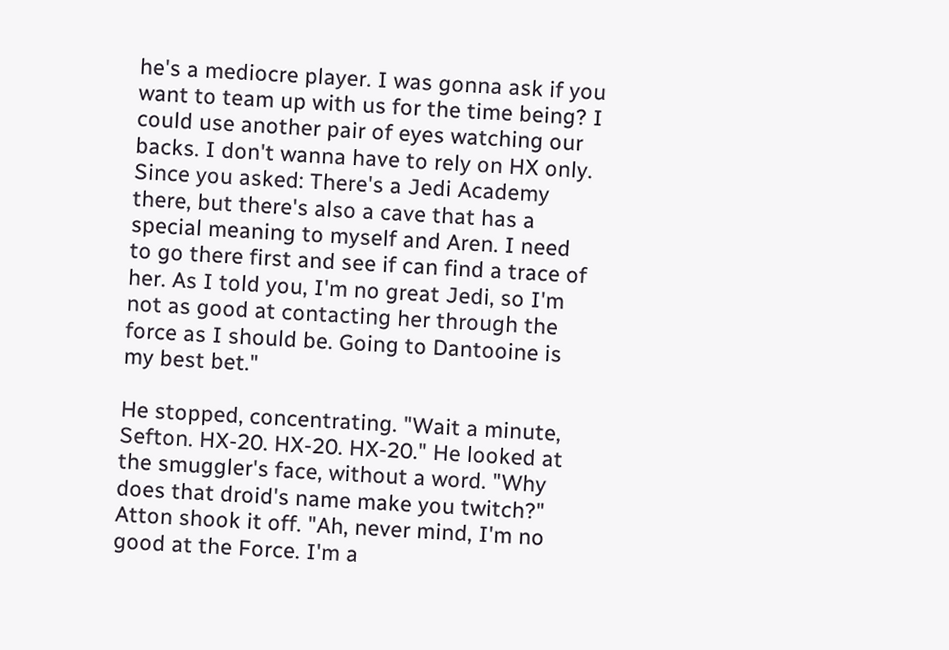he's a mediocre player. I was gonna ask if you want to team up with us for the time being? I could use another pair of eyes watching our backs. I don't wanna have to rely on HX only.
Since you asked: There's a Jedi Academy there, but there's also a cave that has a special meaning to myself and Aren. I need to go there first and see if can find a trace of her. As I told you, I'm no great Jedi, so I'm not as good at contacting her through the force as I should be. Going to Dantooine is my best bet."

He stopped, concentrating. "Wait a minute, Sefton. HX-20. HX-20. HX-20." He looked at the smuggler's face, without a word. "Why does that droid's name make you twitch?" Atton shook it off. "Ah, never mind, I'm no good at the Force. I'm a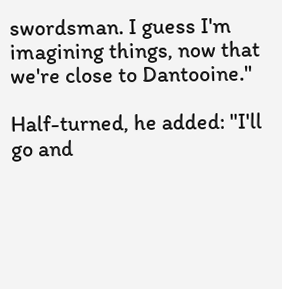swordsman. I guess I'm imagining things, now that we're close to Dantooine."

Half-turned, he added: "I'll go and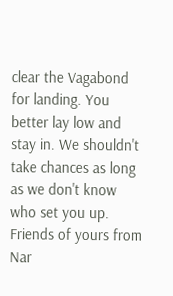clear the Vagabond for landing. You better lay low and stay in. We shouldn't take chances as long as we don't know who set you up. Friends of yours from Nar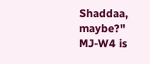Shaddaa, maybe?"
MJ-W4 is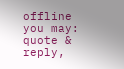offline   you may: quote & reply,